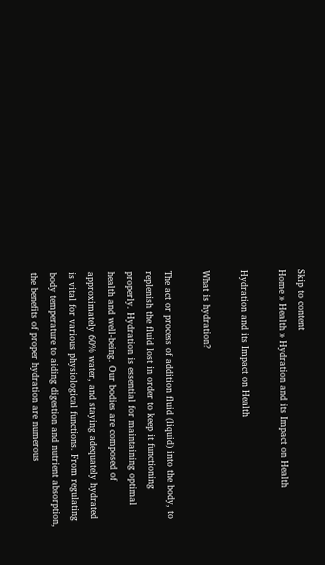Skip to content
Home » Health » Hydration and its Impact on Health

Hydration and its Impact on Health

What is hydration?

The act or process of addition fluid (liquid) into the body, to replenish the fluid lost in order to keep it functioning properly. Hydration is essential for maintaining optimal health and well-being. Our bodies are composed of approximately 60% water, and staying adequately hydrated is vital for various physiological functions. From regulating body temperature to aiding digestion and nutrient absorption, the benefits of proper hydration are numerous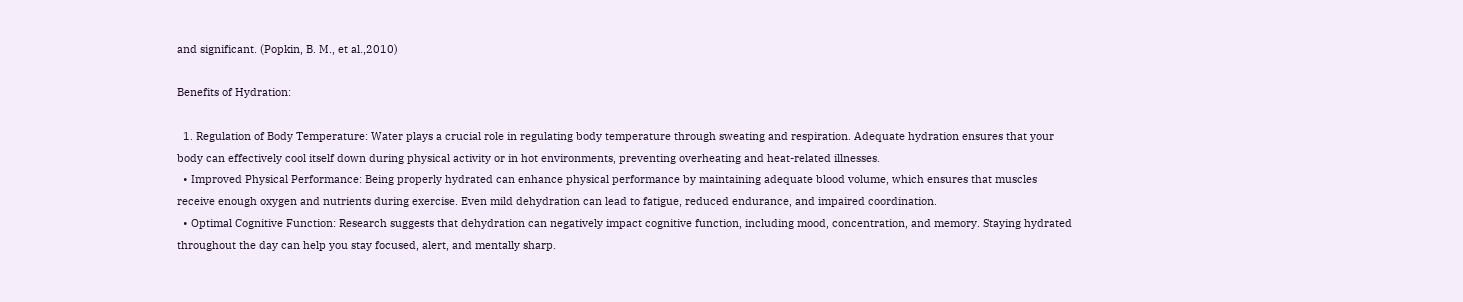and significant. (Popkin, B. M., et al.,2010)

Benefits of Hydration:

  1. Regulation of Body Temperature: Water plays a crucial role in regulating body temperature through sweating and respiration. Adequate hydration ensures that your body can effectively cool itself down during physical activity or in hot environments, preventing overheating and heat-related illnesses.
  • Improved Physical Performance: Being properly hydrated can enhance physical performance by maintaining adequate blood volume, which ensures that muscles receive enough oxygen and nutrients during exercise. Even mild dehydration can lead to fatigue, reduced endurance, and impaired coordination.
  • Optimal Cognitive Function: Research suggests that dehydration can negatively impact cognitive function, including mood, concentration, and memory. Staying hydrated throughout the day can help you stay focused, alert, and mentally sharp.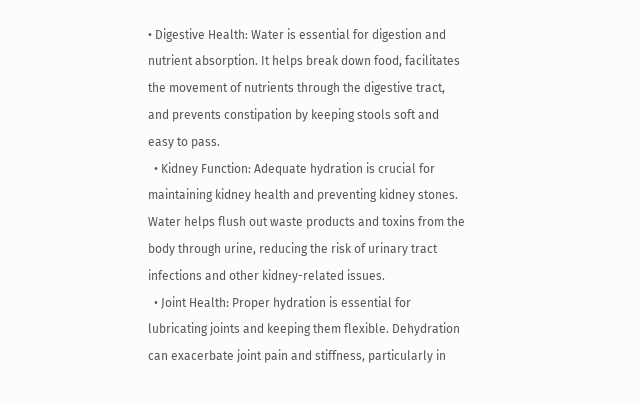• Digestive Health: Water is essential for digestion and nutrient absorption. It helps break down food, facilitates the movement of nutrients through the digestive tract, and prevents constipation by keeping stools soft and easy to pass.
  • Kidney Function: Adequate hydration is crucial for maintaining kidney health and preventing kidney stones. Water helps flush out waste products and toxins from the body through urine, reducing the risk of urinary tract infections and other kidney-related issues.
  • Joint Health: Proper hydration is essential for lubricating joints and keeping them flexible. Dehydration can exacerbate joint pain and stiffness, particularly in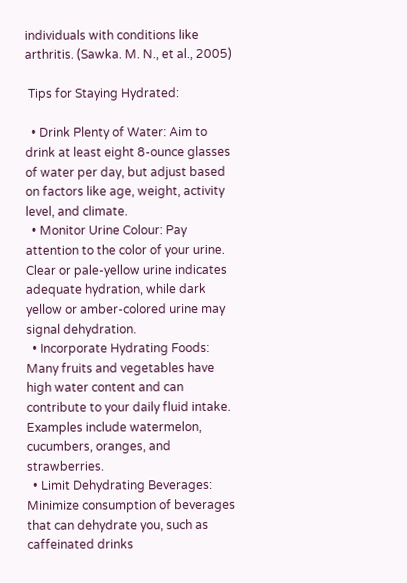individuals with conditions like arthritis. (Sawka. M. N., et al., 2005)

 Tips for Staying Hydrated:

  • Drink Plenty of Water: Aim to drink at least eight 8-ounce glasses of water per day, but adjust based on factors like age, weight, activity level, and climate.
  • Monitor Urine Colour: Pay attention to the color of your urine. Clear or pale-yellow urine indicates adequate hydration, while dark yellow or amber-colored urine may signal dehydration.
  • Incorporate Hydrating Foods: Many fruits and vegetables have high water content and can contribute to your daily fluid intake. Examples include watermelon, cucumbers, oranges, and strawberries.
  • Limit Dehydrating Beverages: Minimize consumption of beverages that can dehydrate you, such as caffeinated drinks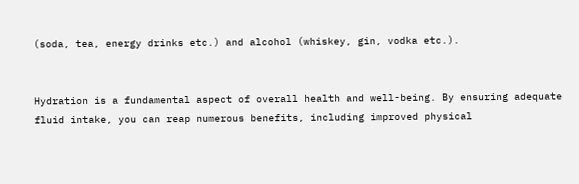(soda, tea, energy drinks etc.) and alcohol (whiskey, gin, vodka etc.).


Hydration is a fundamental aspect of overall health and well-being. By ensuring adequate fluid intake, you can reap numerous benefits, including improved physical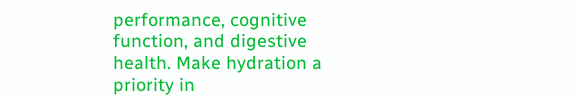performance, cognitive function, and digestive health. Make hydration a priority in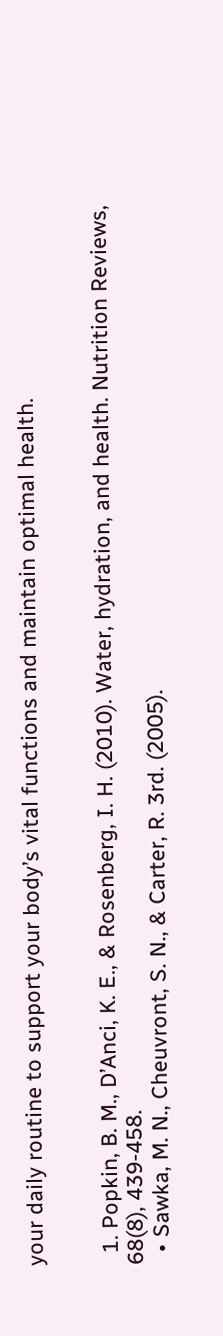your daily routine to support your body’s vital functions and maintain optimal health.


  1. Popkin, B. M., D’Anci, K. E., & Rosenberg, I. H. (2010). Water, hydration, and health. Nutrition Reviews, 68(8), 439-458.
  • Sawka, M. N., Cheuvront, S. N., & Carter, R. 3rd. (2005).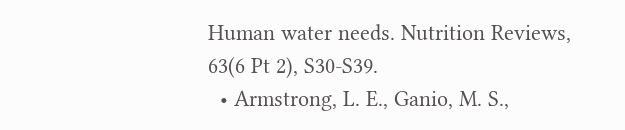Human water needs. Nutrition Reviews, 63(6 Pt 2), S30-S39.
  • Armstrong, L. E., Ganio, M. S.,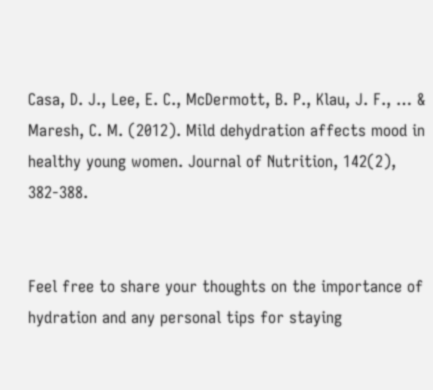Casa, D. J., Lee, E. C., McDermott, B. P., Klau, J. F., … & Maresh, C. M. (2012). Mild dehydration affects mood in healthy young women. Journal of Nutrition, 142(2), 382-388.


Feel free to share your thoughts on the importance of hydration and any personal tips for staying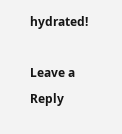hydrated!

Leave a Reply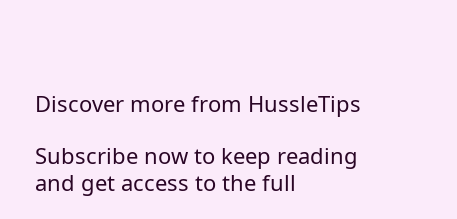Discover more from HussleTips

Subscribe now to keep reading and get access to the full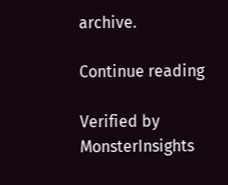archive.

Continue reading

Verified by MonsterInsights